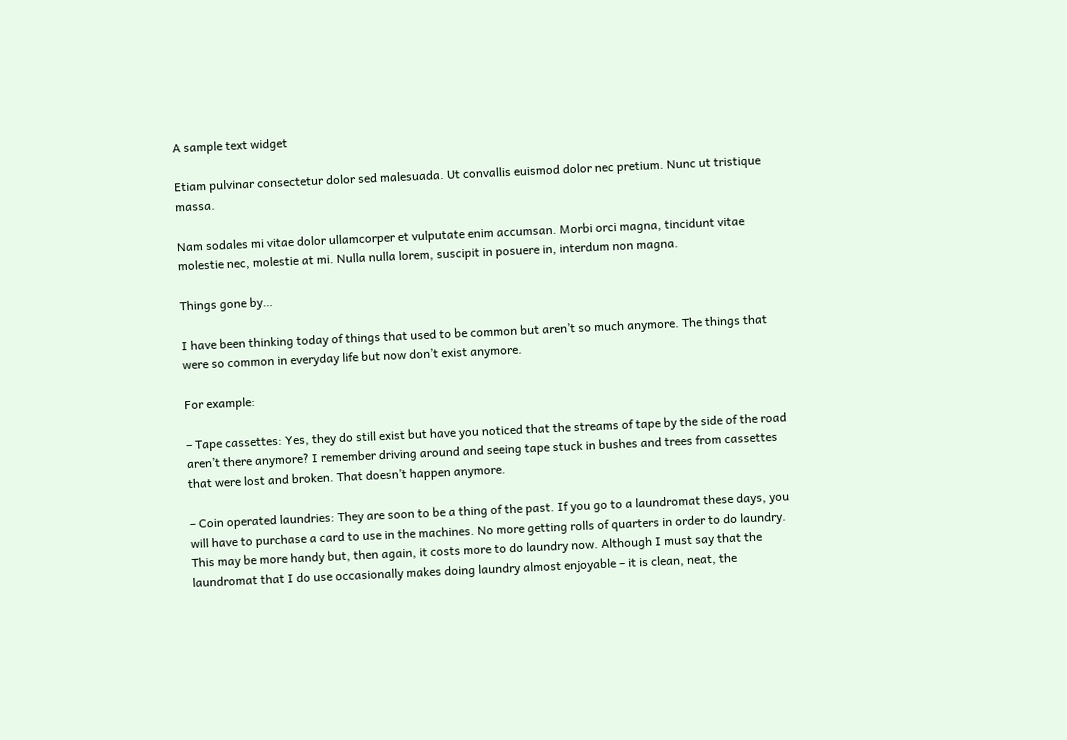A sample text widget

Etiam pulvinar consectetur dolor sed malesuada. Ut convallis euismod dolor nec pretium. Nunc ut tristique massa.

Nam sodales mi vitae dolor ullamcorper et vulputate enim accumsan. Morbi orci magna, tincidunt vitae molestie nec, molestie at mi. Nulla nulla lorem, suscipit in posuere in, interdum non magna.

Things gone by…

I have been thinking today of things that used to be common but aren’t so much anymore. The things that were so common in everyday life but now don’t exist anymore.

For example:

– Tape cassettes: Yes, they do still exist but have you noticed that the streams of tape by the side of the road aren’t there anymore? I remember driving around and seeing tape stuck in bushes and trees from cassettes that were lost and broken. That doesn’t happen anymore.

– Coin operated laundries: They are soon to be a thing of the past. If you go to a laundromat these days, you will have to purchase a card to use in the machines. No more getting rolls of quarters in order to do laundry. This may be more handy but, then again, it costs more to do laundry now. Although I must say that the laundromat that I do use occasionally makes doing laundry almost enjoyable – it is clean, neat, the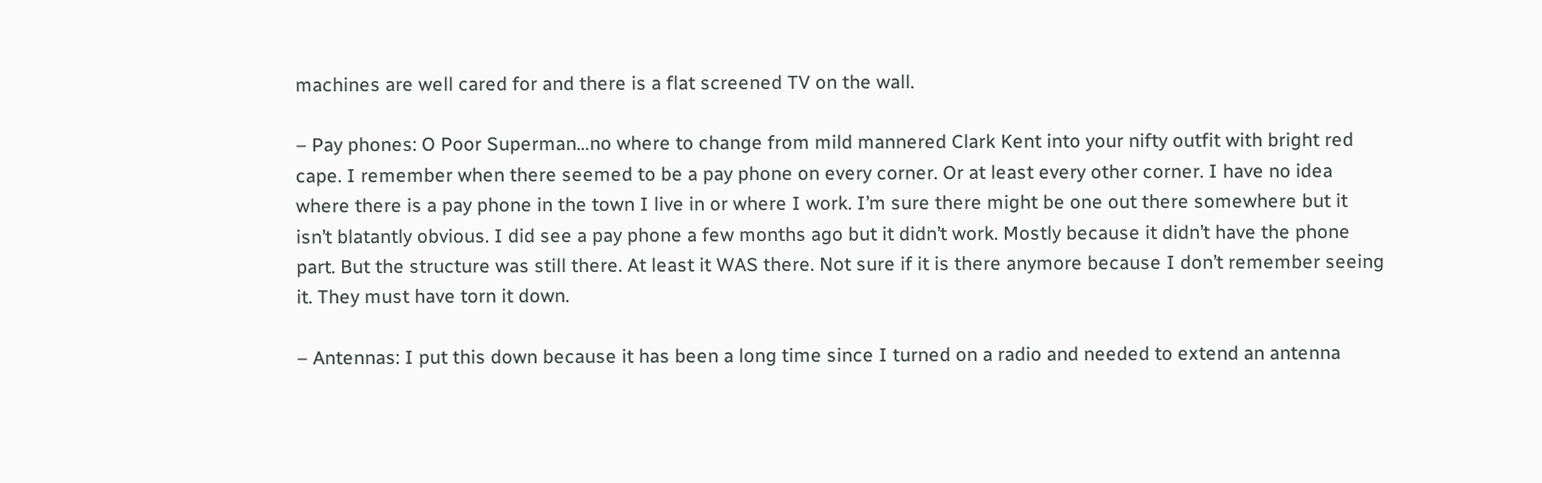machines are well cared for and there is a flat screened TV on the wall.

– Pay phones: O Poor Superman…no where to change from mild mannered Clark Kent into your nifty outfit with bright red cape. I remember when there seemed to be a pay phone on every corner. Or at least every other corner. I have no idea where there is a pay phone in the town I live in or where I work. I’m sure there might be one out there somewhere but it isn’t blatantly obvious. I did see a pay phone a few months ago but it didn’t work. Mostly because it didn’t have the phone part. But the structure was still there. At least it WAS there. Not sure if it is there anymore because I don’t remember seeing it. They must have torn it down.

– Antennas: I put this down because it has been a long time since I turned on a radio and needed to extend an antenna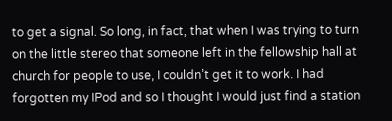to get a signal. So long, in fact, that when I was trying to turn on the little stereo that someone left in the fellowship hall at church for people to use, I couldn’t get it to work. I had forgotten my IPod and so I thought I would just find a station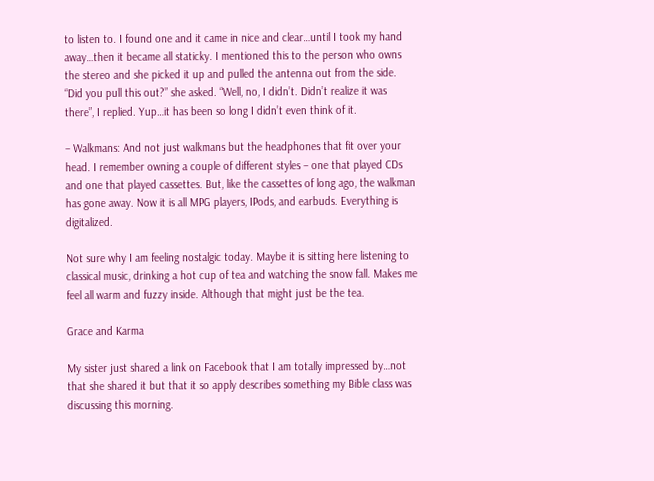to listen to. I found one and it came in nice and clear…until I took my hand away…then it became all staticky. I mentioned this to the person who owns the stereo and she picked it up and pulled the antenna out from the side. “Did you pull this out?” she asked. “Well, no, I didn’t. Didn’t realize it was there”, I replied. Yup…it has been so long I didn’t even think of it.

– Walkmans: And not just walkmans but the headphones that fit over your head. I remember owning a couple of different styles – one that played CDs and one that played cassettes. But, like the cassettes of long ago, the walkman has gone away. Now it is all MPG players, IPods, and earbuds. Everything is digitalized.

Not sure why I am feeling nostalgic today. Maybe it is sitting here listening to classical music, drinking a hot cup of tea and watching the snow fall. Makes me feel all warm and fuzzy inside. Although that might just be the tea.

Grace and Karma

My sister just shared a link on Facebook that I am totally impressed by…not that she shared it but that it so apply describes something my Bible class was discussing this morning.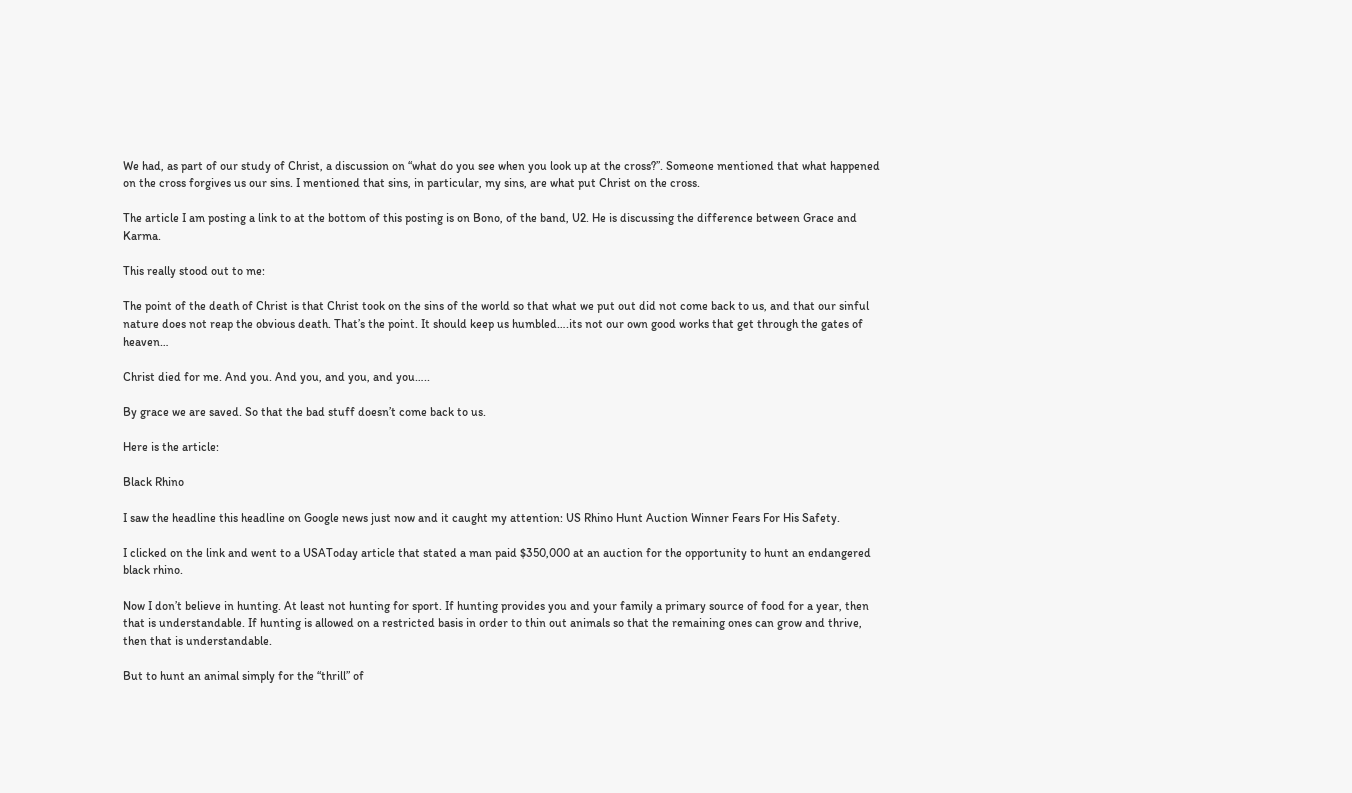We had, as part of our study of Christ, a discussion on “what do you see when you look up at the cross?”. Someone mentioned that what happened on the cross forgives us our sins. I mentioned that sins, in particular, my sins, are what put Christ on the cross.

The article I am posting a link to at the bottom of this posting is on Bono, of the band, U2. He is discussing the difference between Grace and Karma.

This really stood out to me:

The point of the death of Christ is that Christ took on the sins of the world so that what we put out did not come back to us, and that our sinful nature does not reap the obvious death. That’s the point. It should keep us humbled….its not our own good works that get through the gates of heaven…

Christ died for me. And you. And you, and you, and you…..

By grace we are saved. So that the bad stuff doesn’t come back to us.

Here is the article:

Black Rhino

I saw the headline this headline on Google news just now and it caught my attention: US Rhino Hunt Auction Winner Fears For His Safety.

I clicked on the link and went to a USAToday article that stated a man paid $350,000 at an auction for the opportunity to hunt an endangered black rhino.

Now I don’t believe in hunting. At least not hunting for sport. If hunting provides you and your family a primary source of food for a year, then that is understandable. If hunting is allowed on a restricted basis in order to thin out animals so that the remaining ones can grow and thrive, then that is understandable.

But to hunt an animal simply for the “thrill” of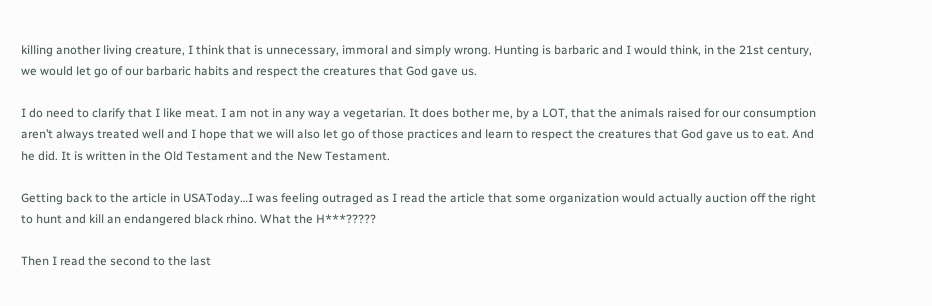killing another living creature, I think that is unnecessary, immoral and simply wrong. Hunting is barbaric and I would think, in the 21st century, we would let go of our barbaric habits and respect the creatures that God gave us.

I do need to clarify that I like meat. I am not in any way a vegetarian. It does bother me, by a LOT, that the animals raised for our consumption aren’t always treated well and I hope that we will also let go of those practices and learn to respect the creatures that God gave us to eat. And he did. It is written in the Old Testament and the New Testament.

Getting back to the article in USAToday…I was feeling outraged as I read the article that some organization would actually auction off the right to hunt and kill an endangered black rhino. What the H***?????

Then I read the second to the last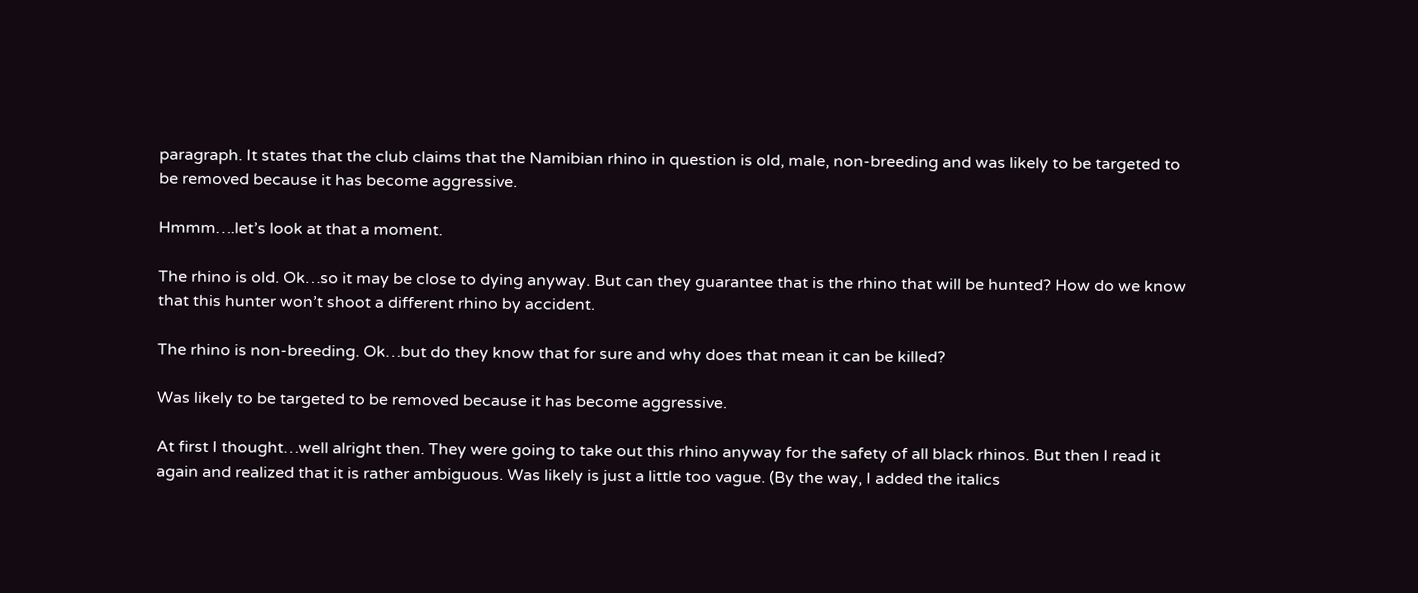paragraph. It states that the club claims that the Namibian rhino in question is old, male, non-breeding and was likely to be targeted to be removed because it has become aggressive.

Hmmm….let’s look at that a moment.

The rhino is old. Ok…so it may be close to dying anyway. But can they guarantee that is the rhino that will be hunted? How do we know that this hunter won’t shoot a different rhino by accident.

The rhino is non-breeding. Ok…but do they know that for sure and why does that mean it can be killed?

Was likely to be targeted to be removed because it has become aggressive.

At first I thought…well alright then. They were going to take out this rhino anyway for the safety of all black rhinos. But then I read it again and realized that it is rather ambiguous. Was likely is just a little too vague. (By the way, I added the italics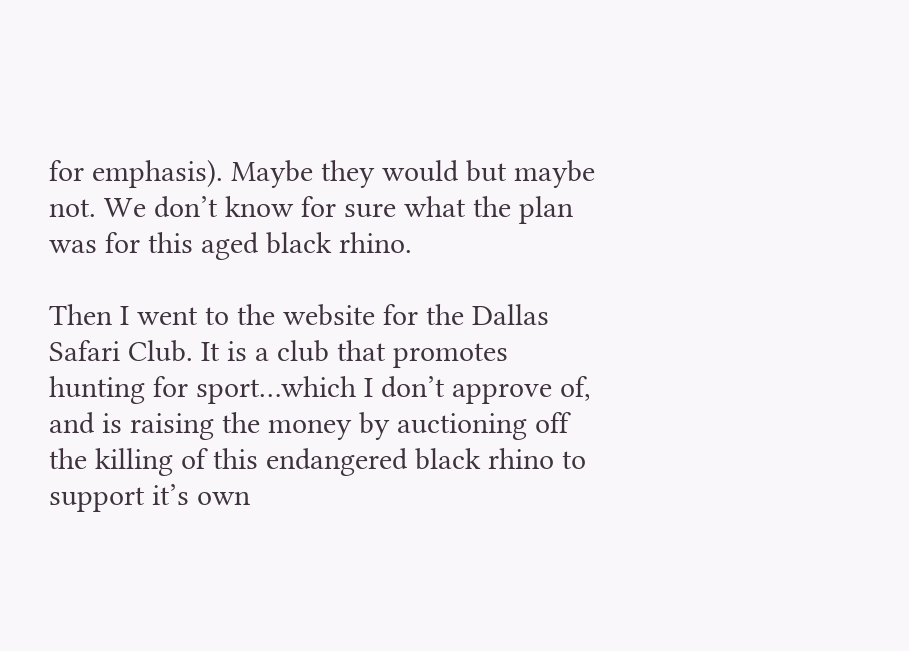for emphasis). Maybe they would but maybe not. We don’t know for sure what the plan was for this aged black rhino.

Then I went to the website for the Dallas Safari Club. It is a club that promotes hunting for sport…which I don’t approve of, and is raising the money by auctioning off the killing of this endangered black rhino to support it’s own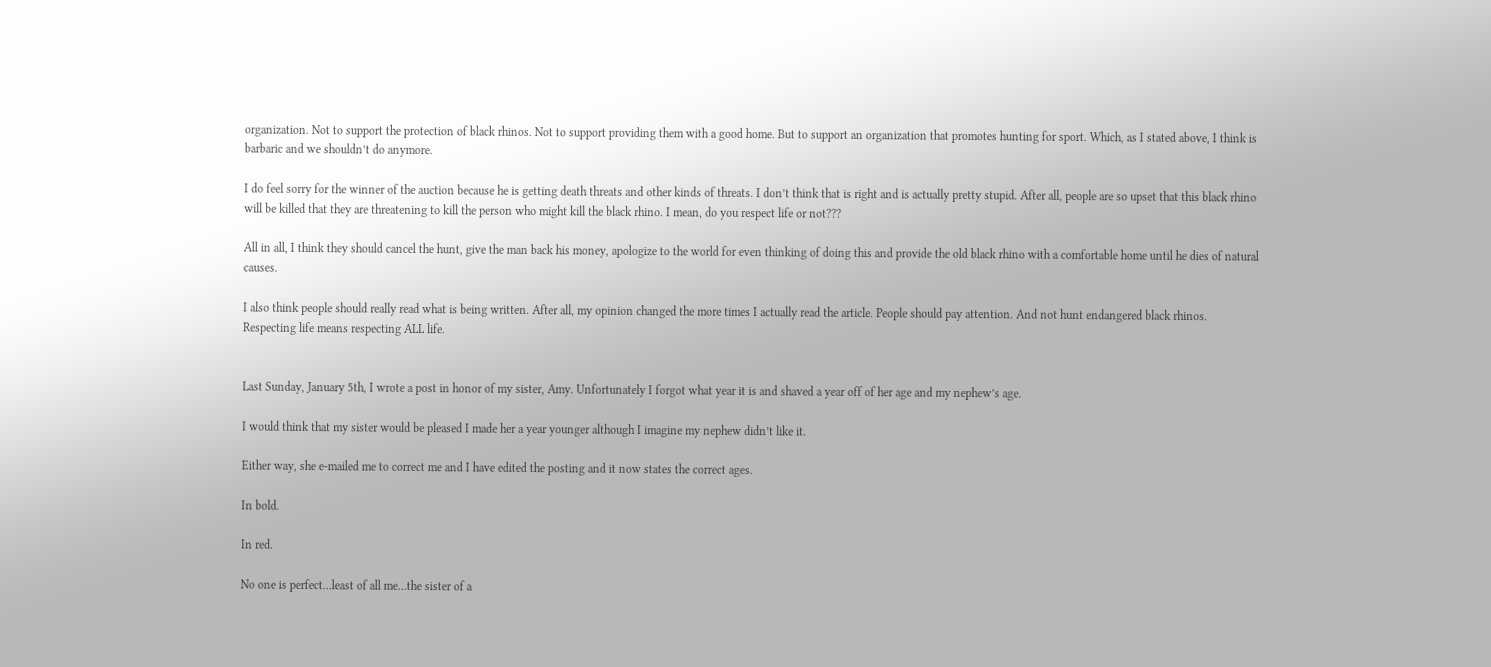organization. Not to support the protection of black rhinos. Not to support providing them with a good home. But to support an organization that promotes hunting for sport. Which, as I stated above, I think is barbaric and we shouldn’t do anymore.

I do feel sorry for the winner of the auction because he is getting death threats and other kinds of threats. I don’t think that is right and is actually pretty stupid. After all, people are so upset that this black rhino will be killed that they are threatening to kill the person who might kill the black rhino. I mean, do you respect life or not???

All in all, I think they should cancel the hunt, give the man back his money, apologize to the world for even thinking of doing this and provide the old black rhino with a comfortable home until he dies of natural causes.

I also think people should really read what is being written. After all, my opinion changed the more times I actually read the article. People should pay attention. And not hunt endangered black rhinos.  Respecting life means respecting ALL life.


Last Sunday, January 5th, I wrote a post in honor of my sister, Amy. Unfortunately I forgot what year it is and shaved a year off of her age and my nephew’s age.

I would think that my sister would be pleased I made her a year younger although I imagine my nephew didn’t like it.

Either way, she e-mailed me to correct me and I have edited the posting and it now states the correct ages.

In bold.

In red.

No one is perfect…least of all me…the sister of a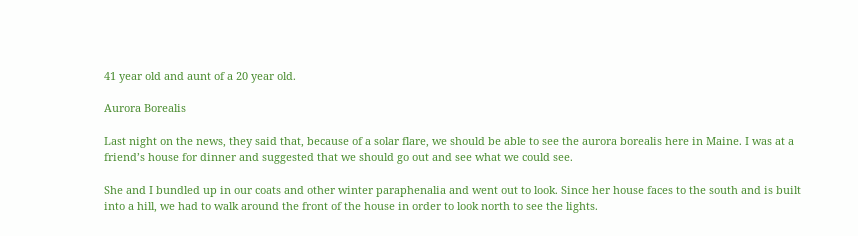41 year old and aunt of a 20 year old.

Aurora Borealis

Last night on the news, they said that, because of a solar flare, we should be able to see the aurora borealis here in Maine. I was at a friend’s house for dinner and suggested that we should go out and see what we could see.

She and I bundled up in our coats and other winter paraphenalia and went out to look. Since her house faces to the south and is built into a hill, we had to walk around the front of the house in order to look north to see the lights.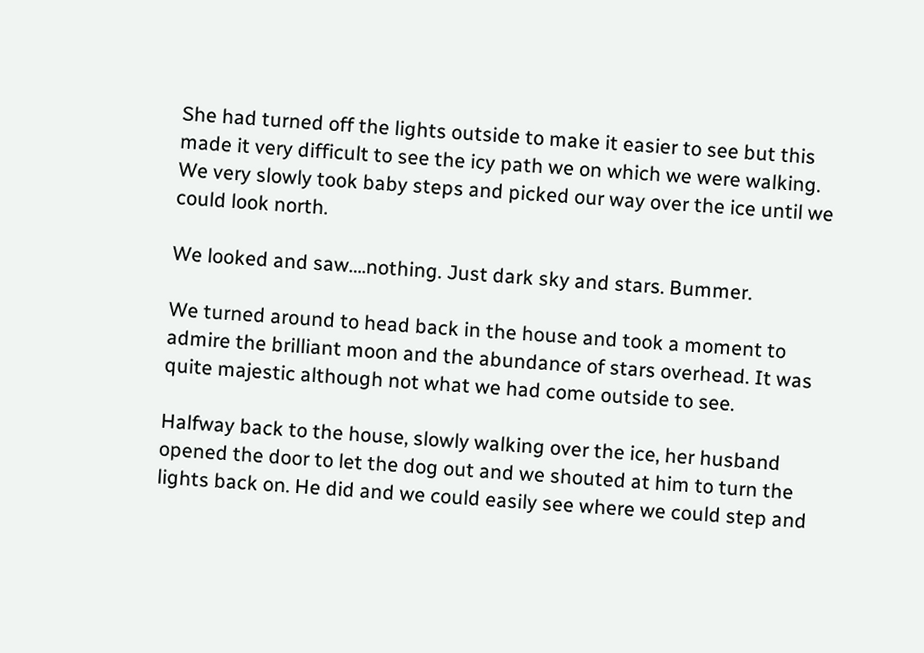She had turned off the lights outside to make it easier to see but this made it very difficult to see the icy path we on which we were walking. We very slowly took baby steps and picked our way over the ice until we could look north.

We looked and saw….nothing. Just dark sky and stars. Bummer.

We turned around to head back in the house and took a moment to admire the brilliant moon and the abundance of stars overhead. It was quite majestic although not what we had come outside to see.

Halfway back to the house, slowly walking over the ice, her husband opened the door to let the dog out and we shouted at him to turn the lights back on. He did and we could easily see where we could step and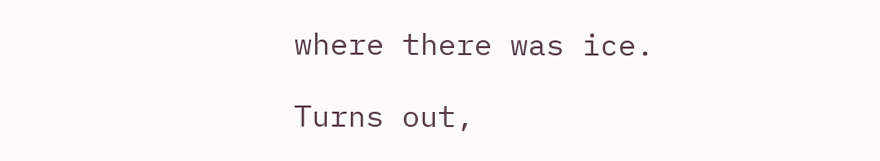where there was ice.

Turns out,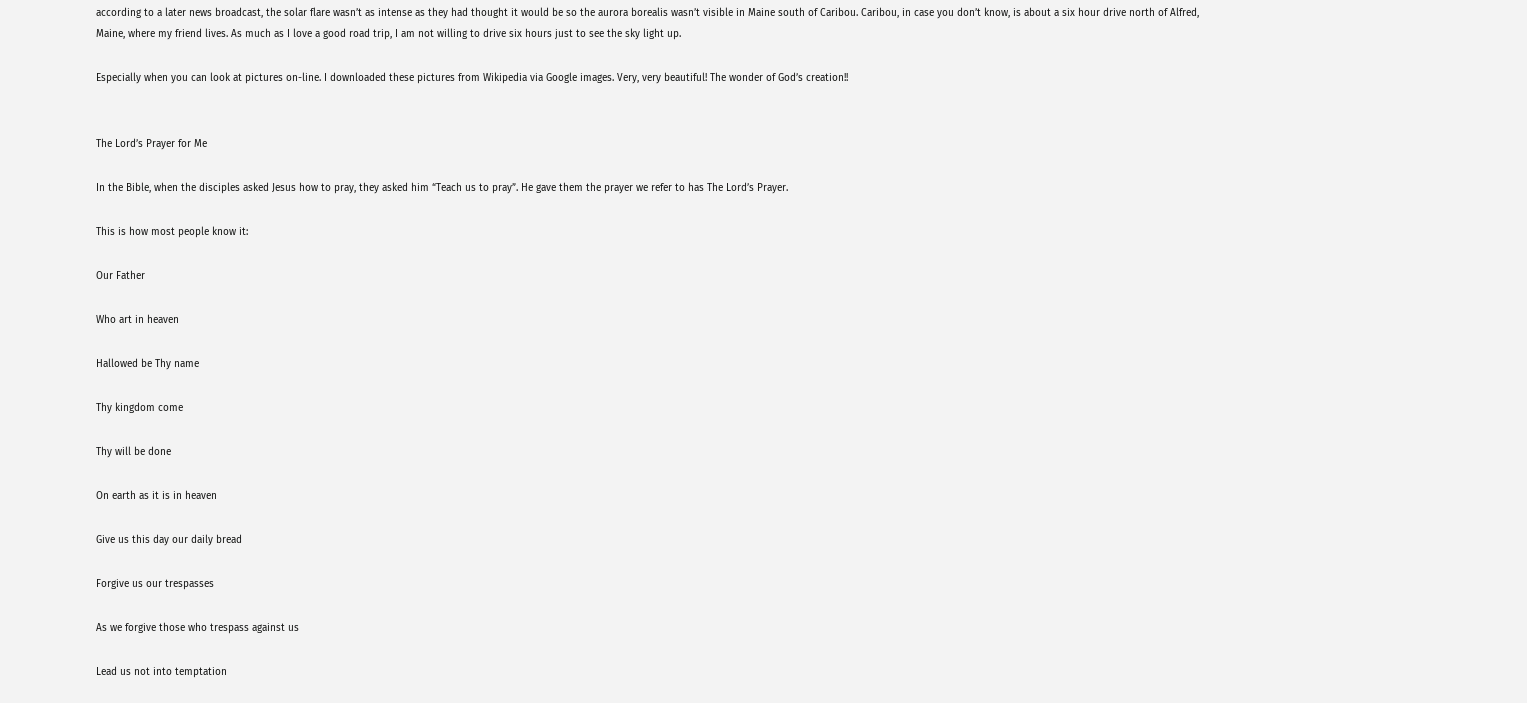according to a later news broadcast, the solar flare wasn’t as intense as they had thought it would be so the aurora borealis wasn’t visible in Maine south of Caribou. Caribou, in case you don’t know, is about a six hour drive north of Alfred, Maine, where my friend lives. As much as I love a good road trip, I am not willing to drive six hours just to see the sky light up.

Especially when you can look at pictures on-line. I downloaded these pictures from Wikipedia via Google images. Very, very beautiful! The wonder of God’s creation!!


The Lord’s Prayer for Me

In the Bible, when the disciples asked Jesus how to pray, they asked him “Teach us to pray”. He gave them the prayer we refer to has The Lord’s Prayer.

This is how most people know it:

Our Father

Who art in heaven

Hallowed be Thy name

Thy kingdom come

Thy will be done

On earth as it is in heaven

Give us this day our daily bread

Forgive us our trespasses

As we forgive those who trespass against us

Lead us not into temptation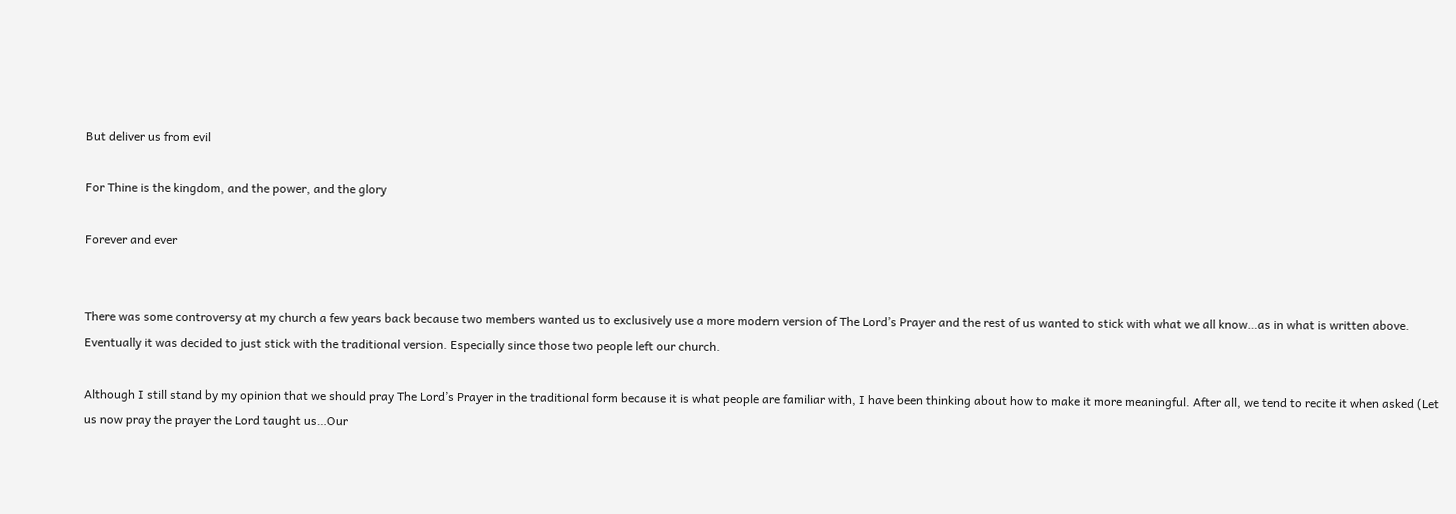But deliver us from evil

For Thine is the kingdom, and the power, and the glory

Forever and ever


There was some controversy at my church a few years back because two members wanted us to exclusively use a more modern version of The Lord’s Prayer and the rest of us wanted to stick with what we all know…as in what is written above. Eventually it was decided to just stick with the traditional version. Especially since those two people left our church.

Although I still stand by my opinion that we should pray The Lord’s Prayer in the traditional form because it is what people are familiar with, I have been thinking about how to make it more meaningful. After all, we tend to recite it when asked (Let us now pray the prayer the Lord taught us…Our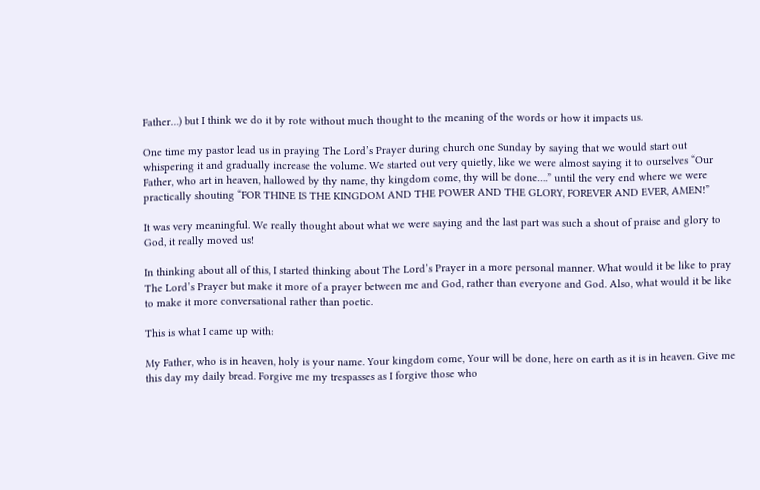Father…) but I think we do it by rote without much thought to the meaning of the words or how it impacts us.

One time my pastor lead us in praying The Lord’s Prayer during church one Sunday by saying that we would start out whispering it and gradually increase the volume. We started out very quietly, like we were almost saying it to ourselves “Our Father, who art in heaven, hallowed by thy name, thy kingdom come, thy will be done….” until the very end where we were practically shouting “FOR THINE IS THE KINGDOM AND THE POWER AND THE GLORY, FOREVER AND EVER, AMEN!”

It was very meaningful. We really thought about what we were saying and the last part was such a shout of praise and glory to God, it really moved us!

In thinking about all of this, I started thinking about The Lord’s Prayer in a more personal manner. What would it be like to pray The Lord’s Prayer but make it more of a prayer between me and God, rather than everyone and God. Also, what would it be like to make it more conversational rather than poetic.

This is what I came up with:

My Father, who is in heaven, holy is your name. Your kingdom come, Your will be done, here on earth as it is in heaven. Give me this day my daily bread. Forgive me my trespasses as I forgive those who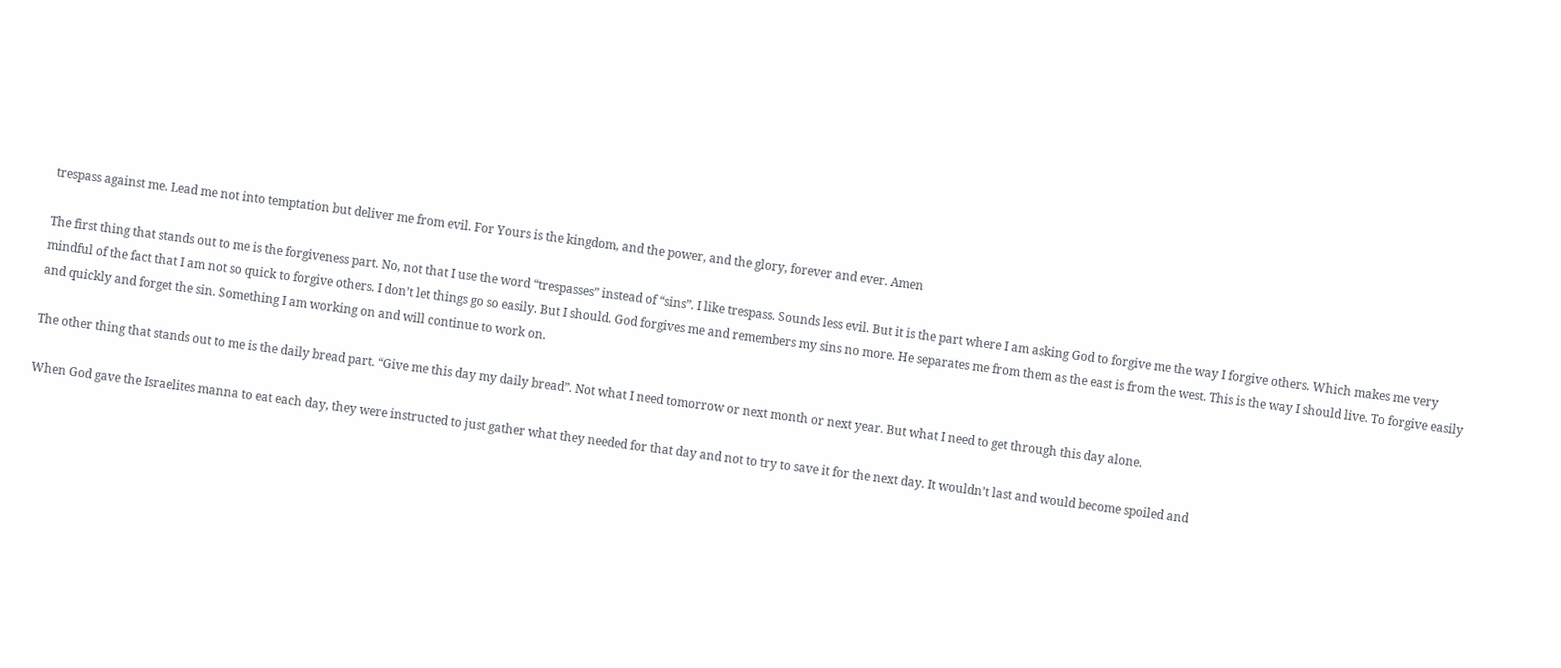trespass against me. Lead me not into temptation but deliver me from evil. For Yours is the kingdom, and the power, and the glory, forever and ever. Amen

The first thing that stands out to me is the forgiveness part. No, not that I use the word “trespasses” instead of “sins”. I like trespass. Sounds less evil. But it is the part where I am asking God to forgive me the way I forgive others. Which makes me very mindful of the fact that I am not so quick to forgive others. I don’t let things go so easily. But I should. God forgives me and remembers my sins no more. He separates me from them as the east is from the west. This is the way I should live. To forgive easily and quickly and forget the sin. Something I am working on and will continue to work on.

The other thing that stands out to me is the daily bread part. “Give me this day my daily bread”. Not what I need tomorrow or next month or next year. But what I need to get through this day alone.

When God gave the Israelites manna to eat each day, they were instructed to just gather what they needed for that day and not to try to save it for the next day. It wouldn’t last and would become spoiled and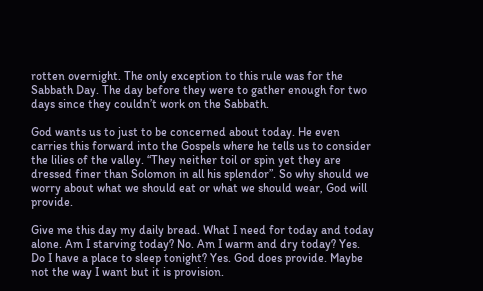rotten overnight. The only exception to this rule was for the Sabbath Day. The day before they were to gather enough for two days since they couldn’t work on the Sabbath.

God wants us to just to be concerned about today. He even carries this forward into the Gospels where he tells us to consider the lilies of the valley. “They neither toil or spin yet they are dressed finer than Solomon in all his splendor”. So why should we worry about what we should eat or what we should wear, God will provide.

Give me this day my daily bread. What I need for today and today alone. Am I starving today? No. Am I warm and dry today? Yes. Do I have a place to sleep tonight? Yes. God does provide. Maybe not the way I want but it is provision.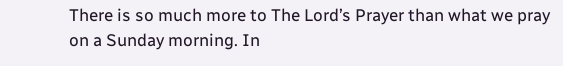There is so much more to The Lord’s Prayer than what we pray on a Sunday morning. In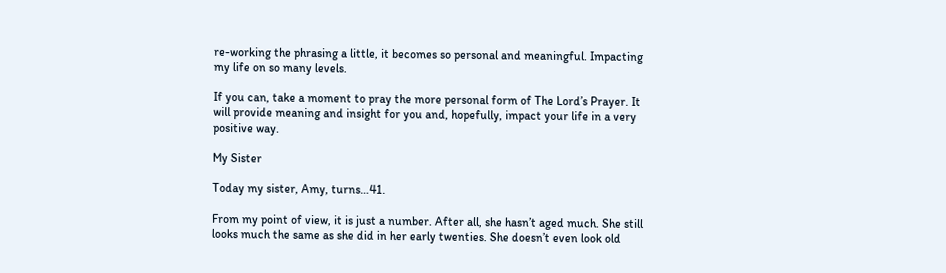re-working the phrasing a little, it becomes so personal and meaningful. Impacting my life on so many levels.

If you can, take a moment to pray the more personal form of The Lord’s Prayer. It will provide meaning and insight for you and, hopefully, impact your life in a very positive way.

My Sister

Today my sister, Amy, turns…41.

From my point of view, it is just a number. After all, she hasn’t aged much. She still looks much the same as she did in her early twenties. She doesn’t even look old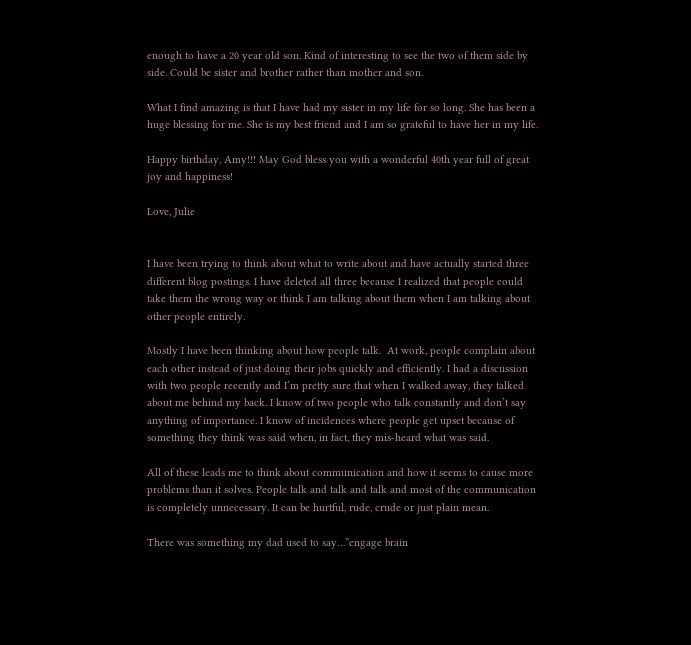enough to have a 20 year old son. Kind of interesting to see the two of them side by side. Could be sister and brother rather than mother and son.

What I find amazing is that I have had my sister in my life for so long. She has been a huge blessing for me. She is my best friend and I am so grateful to have her in my life.

Happy birthday, Amy!!! May God bless you with a wonderful 40th year full of great joy and happiness!

Love, Julie


I have been trying to think about what to write about and have actually started three different blog postings. I have deleted all three because I realized that people could take them the wrong way or think I am talking about them when I am talking about other people entirely.

Mostly I have been thinking about how people talk.  At work, people complain about each other instead of just doing their jobs quickly and efficiently. I had a discussion with two people recently and I’m pretty sure that when I walked away, they talked about me behind my back. I know of two people who talk constantly and don’t say anything of importance. I know of incidences where people get upset because of something they think was said when, in fact, they mis-heard what was said.

All of these leads me to think about communication and how it seems to cause more problems than it solves. People talk and talk and talk and most of the communication is completely unnecessary. It can be hurtful, rude, crude or just plain mean.

There was something my dad used to say…”engage brain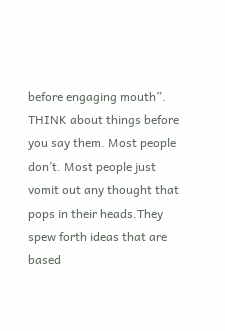before engaging mouth”. THINK about things before you say them. Most people don’t. Most people just vomit out any thought that pops in their heads.They spew forth ideas that are based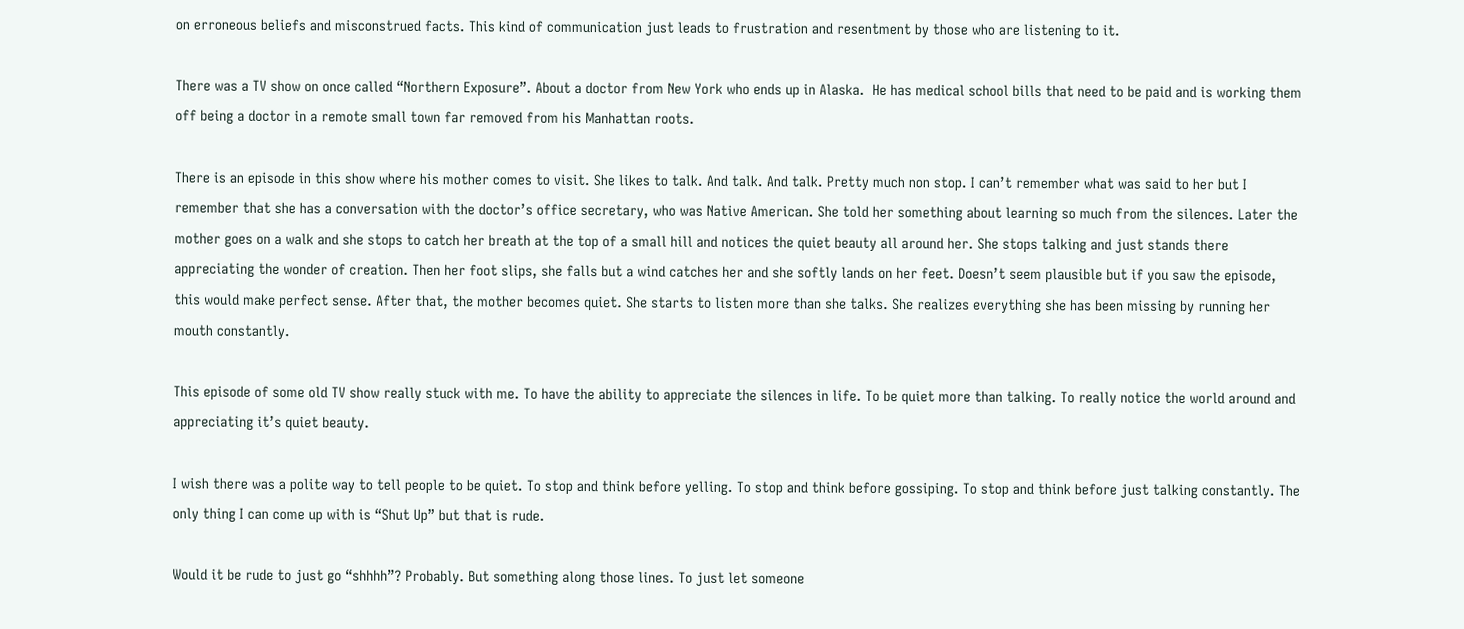on erroneous beliefs and misconstrued facts. This kind of communication just leads to frustration and resentment by those who are listening to it.

There was a TV show on once called “Northern Exposure”. About a doctor from New York who ends up in Alaska.  He has medical school bills that need to be paid and is working them off being a doctor in a remote small town far removed from his Manhattan roots.

There is an episode in this show where his mother comes to visit. She likes to talk. And talk. And talk. Pretty much non stop. I can’t remember what was said to her but I remember that she has a conversation with the doctor’s office secretary, who was Native American. She told her something about learning so much from the silences. Later the mother goes on a walk and she stops to catch her breath at the top of a small hill and notices the quiet beauty all around her. She stops talking and just stands there appreciating the wonder of creation. Then her foot slips, she falls but a wind catches her and she softly lands on her feet. Doesn’t seem plausible but if you saw the episode, this would make perfect sense. After that, the mother becomes quiet. She starts to listen more than she talks. She realizes everything she has been missing by running her mouth constantly.

This episode of some old TV show really stuck with me. To have the ability to appreciate the silences in life. To be quiet more than talking. To really notice the world around and appreciating it’s quiet beauty.

I wish there was a polite way to tell people to be quiet. To stop and think before yelling. To stop and think before gossiping. To stop and think before just talking constantly. The only thing I can come up with is “Shut Up” but that is rude.

Would it be rude to just go “shhhh”? Probably. But something along those lines. To just let someone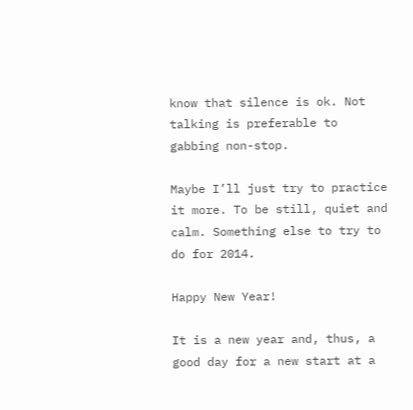know that silence is ok. Not talking is preferable to gabbing non-stop.

Maybe I’ll just try to practice it more. To be still, quiet and calm. Something else to try to do for 2014.

Happy New Year!

It is a new year and, thus, a good day for a new start at a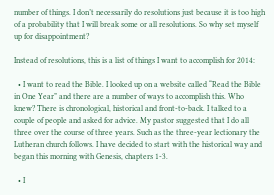number of things. I don’t necessarily do resolutions just because it is too high of a probability that I will break some or all resolutions. So why set myself up for disappointment?

Instead of resolutions, this is a list of things I want to accomplish for 2014:

  • I want to read the Bible. I looked up on a website called “Read the Bible in One Year” and there are a number of ways to accomplish this. Who knew? There is chronological, historical and front-to-back. I talked to a couple of people and asked for advice. My pastor suggested that I do all three over the course of three years. Such as the three-year lectionary the Lutheran church follows. I have decided to start with the historical way and began this morning with Genesis, chapters 1-3.

  • I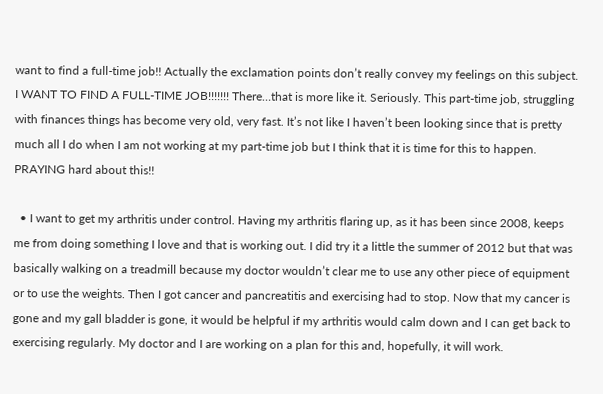want to find a full-time job!! Actually the exclamation points don’t really convey my feelings on this subject. I WANT TO FIND A FULL-TIME JOB!!!!!!! There…that is more like it. Seriously. This part-time job, struggling with finances things has become very old, very fast. It’s not like I haven’t been looking since that is pretty much all I do when I am not working at my part-time job but I think that it is time for this to happen. PRAYING hard about this!!

  • I want to get my arthritis under control. Having my arthritis flaring up, as it has been since 2008, keeps me from doing something I love and that is working out. I did try it a little the summer of 2012 but that was basically walking on a treadmill because my doctor wouldn’t clear me to use any other piece of equipment or to use the weights. Then I got cancer and pancreatitis and exercising had to stop. Now that my cancer is gone and my gall bladder is gone, it would be helpful if my arthritis would calm down and I can get back to exercising regularly. My doctor and I are working on a plan for this and, hopefully, it will work.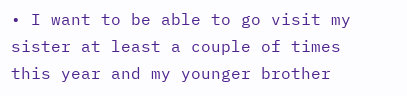• I want to be able to go visit my sister at least a couple of times this year and my younger brother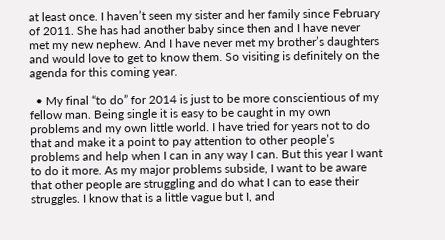at least once. I haven’t seen my sister and her family since February of 2011. She has had another baby since then and I have never met my new nephew. And I have never met my brother’s daughters and would love to get to know them. So visiting is definitely on the agenda for this coming year.

  • My final “to do” for 2014 is just to be more conscientious of my fellow man. Being single it is easy to be caught in my own problems and my own little world. I have tried for years not to do that and make it a point to pay attention to other people’s problems and help when I can in any way I can. But this year I want to do it more. As my major problems subside, I want to be aware that other people are struggling and do what I can to ease their struggles. I know that is a little vague but I, and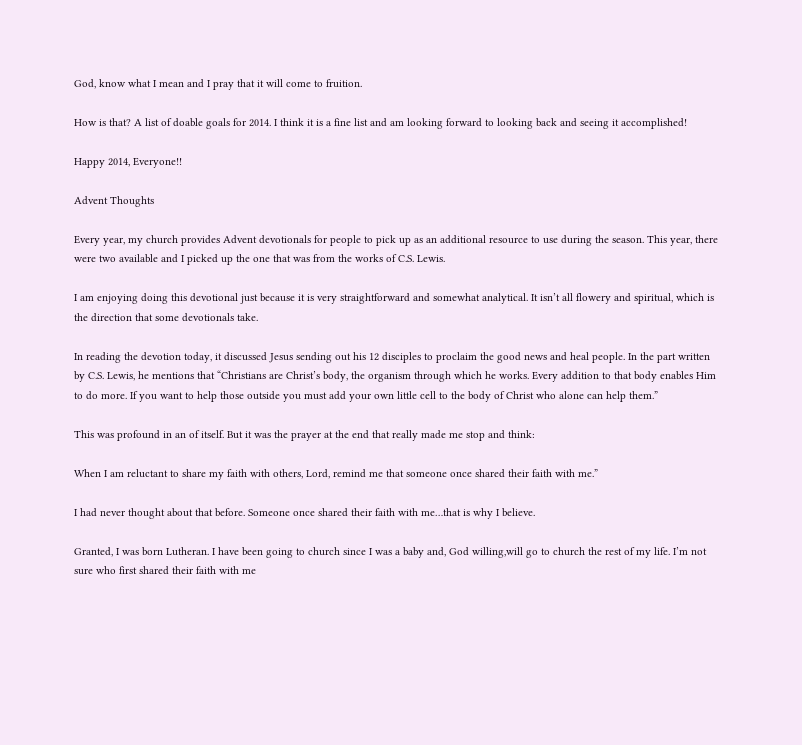God, know what I mean and I pray that it will come to fruition.

How is that? A list of doable goals for 2014. I think it is a fine list and am looking forward to looking back and seeing it accomplished!

Happy 2014, Everyone!!

Advent Thoughts

Every year, my church provides Advent devotionals for people to pick up as an additional resource to use during the season. This year, there were two available and I picked up the one that was from the works of C.S. Lewis.

I am enjoying doing this devotional just because it is very straightforward and somewhat analytical. It isn’t all flowery and spiritual, which is the direction that some devotionals take.

In reading the devotion today, it discussed Jesus sending out his 12 disciples to proclaim the good news and heal people. In the part written by C.S. Lewis, he mentions that “Christians are Christ’s body, the organism through which he works. Every addition to that body enables Him to do more. If you want to help those outside you must add your own little cell to the body of Christ who alone can help them.”

This was profound in an of itself. But it was the prayer at the end that really made me stop and think:

When I am reluctant to share my faith with others, Lord, remind me that someone once shared their faith with me.”

I had never thought about that before. Someone once shared their faith with me…that is why I believe.

Granted, I was born Lutheran. I have been going to church since I was a baby and, God willing,will go to church the rest of my life. I’m not sure who first shared their faith with me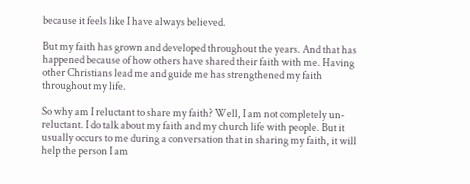because it feels like I have always believed.

But my faith has grown and developed throughout the years. And that has happened because of how others have shared their faith with me. Having other Christians lead me and guide me has strengthened my faith throughout my life.

So why am I reluctant to share my faith? Well, I am not completely un-reluctant. I do talk about my faith and my church life with people. But it usually occurs to me during a conversation that in sharing my faith, it will help the person I am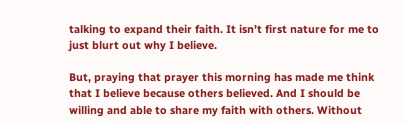talking to expand their faith. It isn’t first nature for me to just blurt out why I believe.

But, praying that prayer this morning has made me think that I believe because others believed. And I should be willing and able to share my faith with others. Without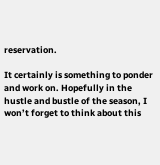reservation.

It certainly is something to ponder and work on. Hopefully in the hustle and bustle of the season, I won’t forget to think about this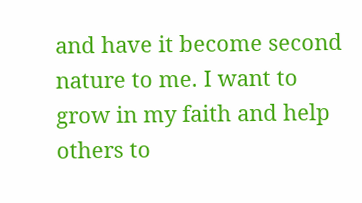and have it become second nature to me. I want to grow in my faith and help others to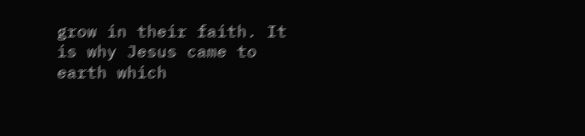grow in their faith. It is why Jesus came to earth which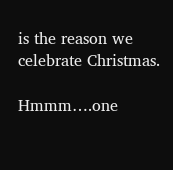is the reason we celebrate Christmas.

Hmmm….one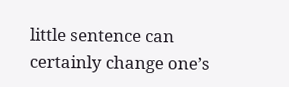little sentence can certainly change one’s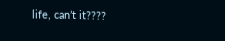life, can’t it????